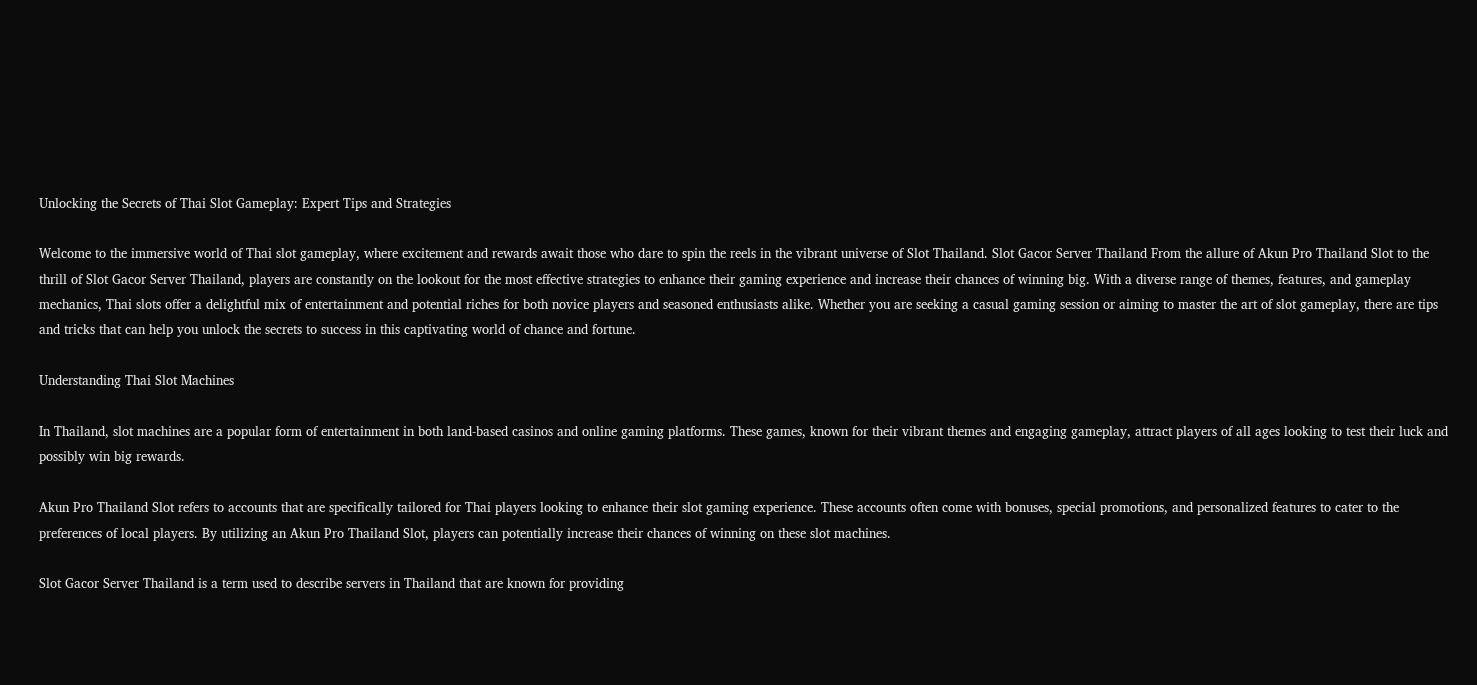Unlocking the Secrets of Thai Slot Gameplay: Expert Tips and Strategies

Welcome to the immersive world of Thai slot gameplay, where excitement and rewards await those who dare to spin the reels in the vibrant universe of Slot Thailand. Slot Gacor Server Thailand From the allure of Akun Pro Thailand Slot to the thrill of Slot Gacor Server Thailand, players are constantly on the lookout for the most effective strategies to enhance their gaming experience and increase their chances of winning big. With a diverse range of themes, features, and gameplay mechanics, Thai slots offer a delightful mix of entertainment and potential riches for both novice players and seasoned enthusiasts alike. Whether you are seeking a casual gaming session or aiming to master the art of slot gameplay, there are tips and tricks that can help you unlock the secrets to success in this captivating world of chance and fortune.

Understanding Thai Slot Machines

In Thailand, slot machines are a popular form of entertainment in both land-based casinos and online gaming platforms. These games, known for their vibrant themes and engaging gameplay, attract players of all ages looking to test their luck and possibly win big rewards.

Akun Pro Thailand Slot refers to accounts that are specifically tailored for Thai players looking to enhance their slot gaming experience. These accounts often come with bonuses, special promotions, and personalized features to cater to the preferences of local players. By utilizing an Akun Pro Thailand Slot, players can potentially increase their chances of winning on these slot machines.

Slot Gacor Server Thailand is a term used to describe servers in Thailand that are known for providing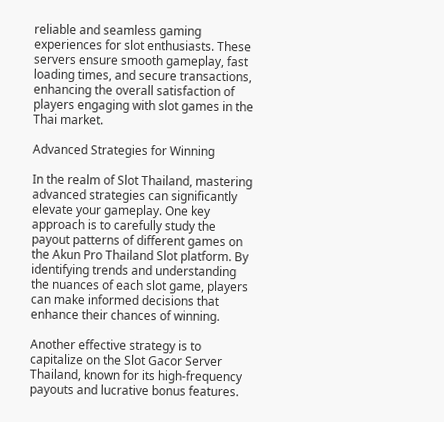reliable and seamless gaming experiences for slot enthusiasts. These servers ensure smooth gameplay, fast loading times, and secure transactions, enhancing the overall satisfaction of players engaging with slot games in the Thai market.

Advanced Strategies for Winning

In the realm of Slot Thailand, mastering advanced strategies can significantly elevate your gameplay. One key approach is to carefully study the payout patterns of different games on the Akun Pro Thailand Slot platform. By identifying trends and understanding the nuances of each slot game, players can make informed decisions that enhance their chances of winning.

Another effective strategy is to capitalize on the Slot Gacor Server Thailand, known for its high-frequency payouts and lucrative bonus features.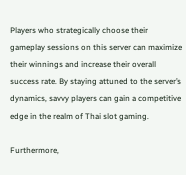Players who strategically choose their gameplay sessions on this server can maximize their winnings and increase their overall success rate. By staying attuned to the server’s dynamics, savvy players can gain a competitive edge in the realm of Thai slot gaming.

Furthermore,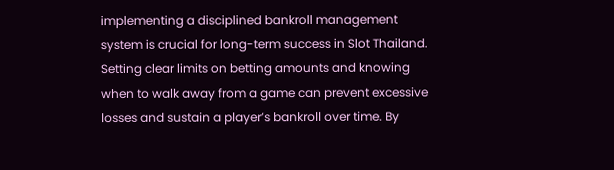implementing a disciplined bankroll management system is crucial for long-term success in Slot Thailand. Setting clear limits on betting amounts and knowing when to walk away from a game can prevent excessive losses and sustain a player’s bankroll over time. By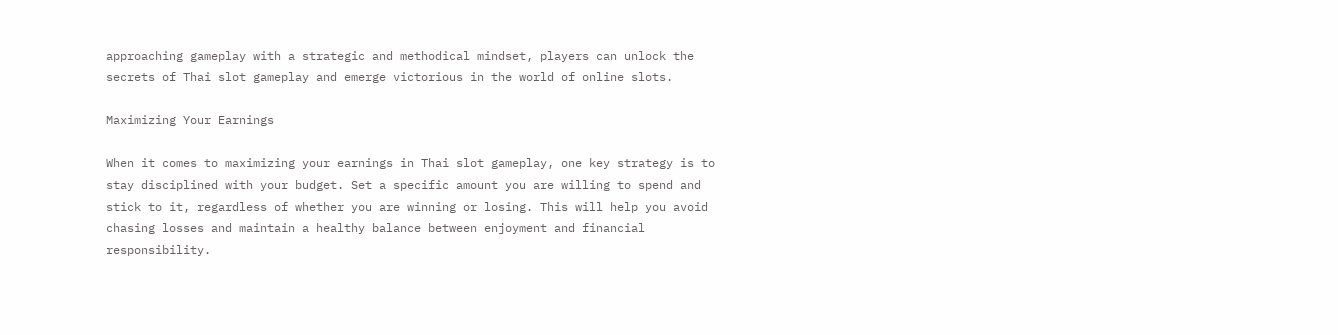approaching gameplay with a strategic and methodical mindset, players can unlock the secrets of Thai slot gameplay and emerge victorious in the world of online slots.

Maximizing Your Earnings

When it comes to maximizing your earnings in Thai slot gameplay, one key strategy is to stay disciplined with your budget. Set a specific amount you are willing to spend and stick to it, regardless of whether you are winning or losing. This will help you avoid chasing losses and maintain a healthy balance between enjoyment and financial responsibility.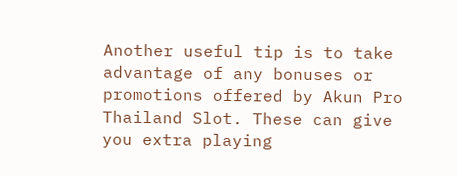Another useful tip is to take advantage of any bonuses or promotions offered by Akun Pro Thailand Slot. These can give you extra playing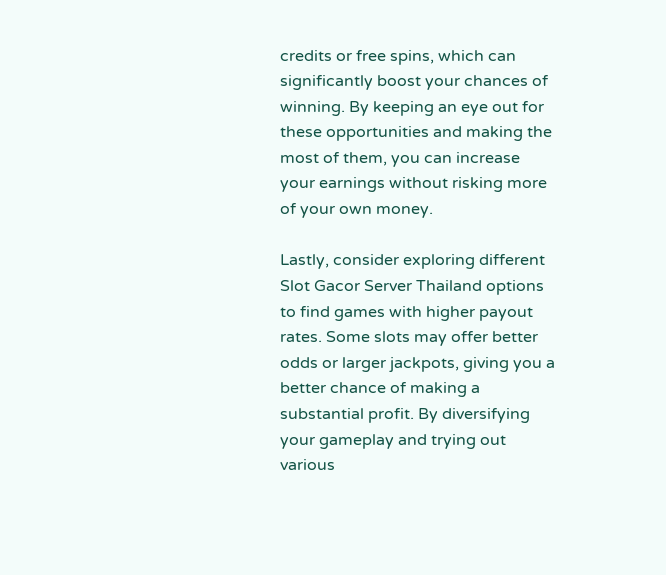credits or free spins, which can significantly boost your chances of winning. By keeping an eye out for these opportunities and making the most of them, you can increase your earnings without risking more of your own money.

Lastly, consider exploring different Slot Gacor Server Thailand options to find games with higher payout rates. Some slots may offer better odds or larger jackpots, giving you a better chance of making a substantial profit. By diversifying your gameplay and trying out various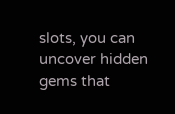slots, you can uncover hidden gems that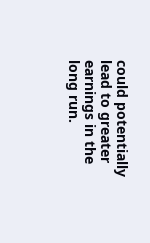could potentially lead to greater earnings in the long run.